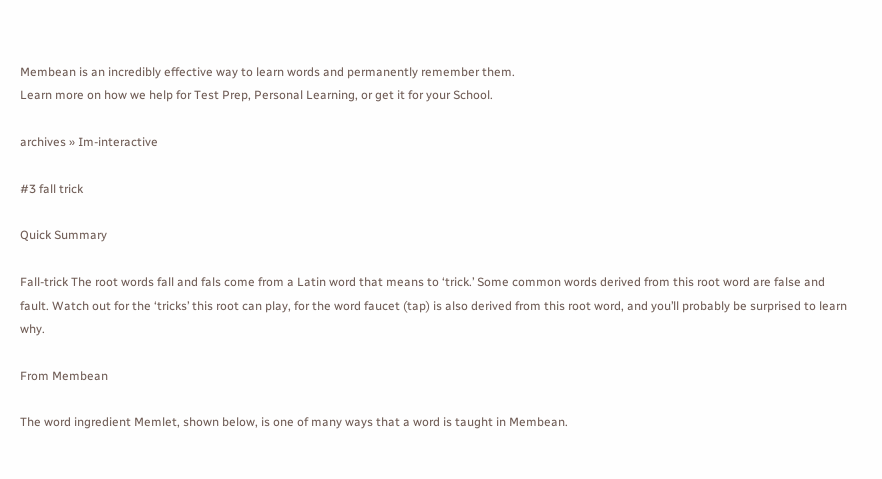Membean is an incredibly effective way to learn words and permanently remember them.
Learn more on how we help for Test Prep, Personal Learning, or get it for your School.

archives » Im-interactive

#3 fall trick

Quick Summary

Fall-trick The root words fall and fals come from a Latin word that means to ‘trick.’ Some common words derived from this root word are false and fault. Watch out for the ‘tricks’ this root can play, for the word faucet (tap) is also derived from this root word, and you’ll probably be surprised to learn why.

From Membean

The word ingredient Memlet, shown below, is one of many ways that a word is taught in Membean.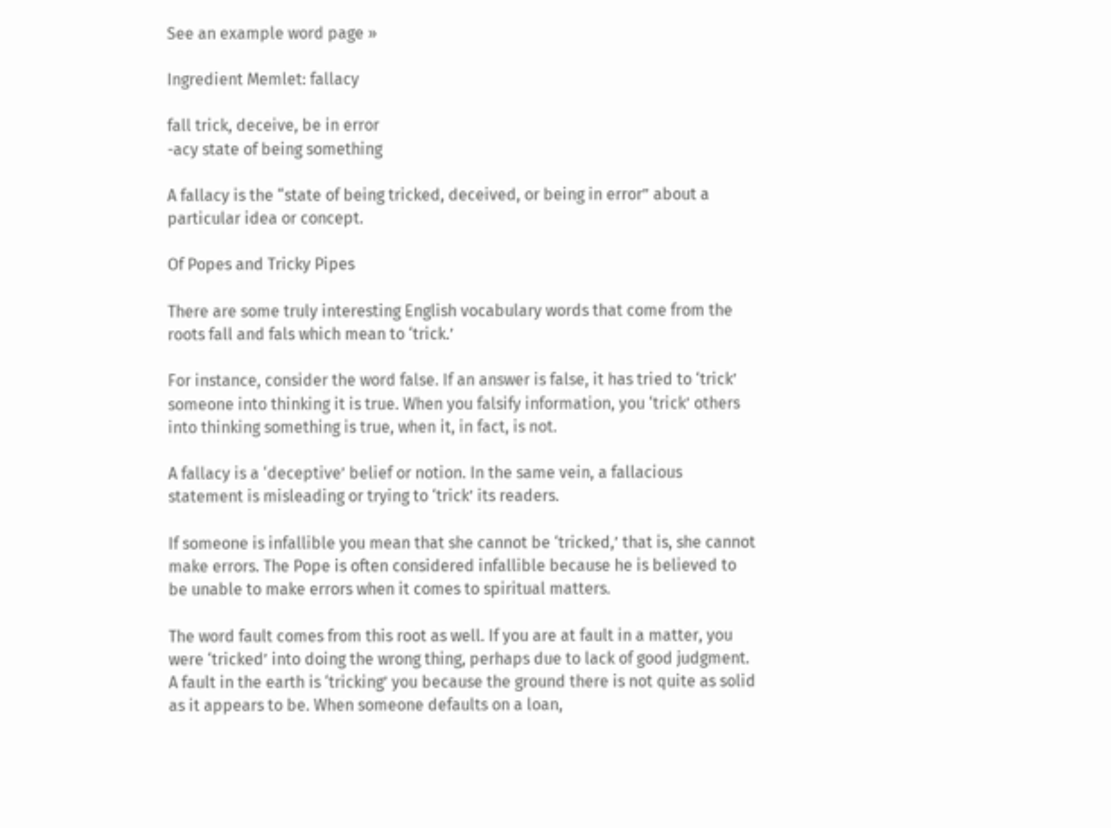See an example word page »

Ingredient Memlet: fallacy

fall trick, deceive, be in error
-acy state of being something

A fallacy is the “state of being tricked, deceived, or being in error” about a particular idea or concept.

Of Popes and Tricky Pipes

There are some truly interesting English vocabulary words that come from the roots fall and fals which mean to ‘trick.’

For instance, consider the word false. If an answer is false, it has tried to ‘trick’ someone into thinking it is true. When you falsify information, you ‘trick’ others into thinking something is true, when it, in fact, is not.

A fallacy is a ‘deceptive’ belief or notion. In the same vein, a fallacious statement is misleading or trying to ‘trick’ its readers.

If someone is infallible you mean that she cannot be ‘tricked,’ that is, she cannot make errors. The Pope is often considered infallible because he is believed to be unable to make errors when it comes to spiritual matters.

The word fault comes from this root as well. If you are at fault in a matter, you were ‘tricked’ into doing the wrong thing, perhaps due to lack of good judgment. A fault in the earth is ‘tricking’ you because the ground there is not quite as solid as it appears to be. When someone defaults on a loan,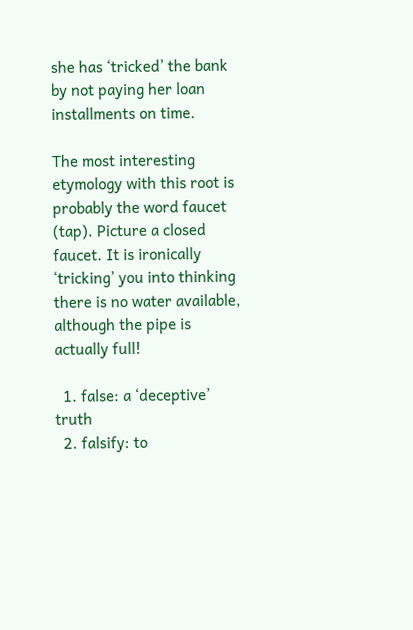she has ‘tricked’ the bank by not paying her loan installments on time.

The most interesting etymology with this root is probably the word faucet (tap). Picture a closed faucet. It is ironically ‘tricking’ you into thinking there is no water available, although the pipe is actually full!

  1. false: a ‘deceptive’ truth
  2. falsify: to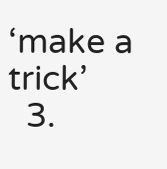‘make a trick’
  3.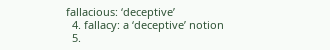fallacious: ‘deceptive’
  4. fallacy: a ‘deceptive’ notion
  5.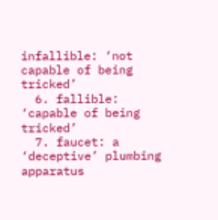infallible: ‘not capable of being tricked’
  6. fallible: ‘capable of being tricked’
  7. faucet: a ‘deceptive’ plumbing apparatus